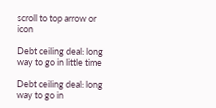scroll to top arrow or icon

Debt ceiling deal: long way to go in little time

Debt ceiling deal: long way to go in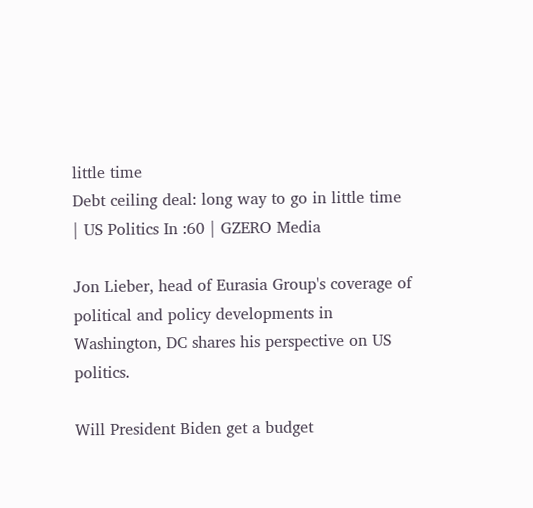little time
Debt ceiling deal: long way to go in little time | US Politics In :60 | GZERO Media

Jon Lieber, head of Eurasia Group's coverage of political and policy developments in Washington, DC shares his perspective on US politics.

Will President Biden get a budget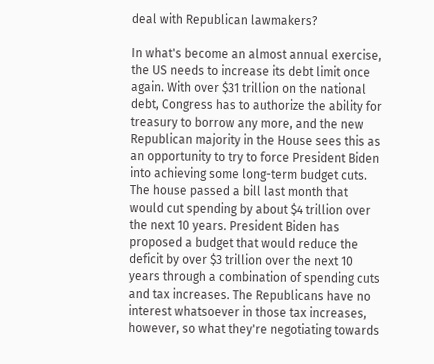deal with Republican lawmakers?

In what's become an almost annual exercise, the US needs to increase its debt limit once again. With over $31 trillion on the national debt, Congress has to authorize the ability for treasury to borrow any more, and the new Republican majority in the House sees this as an opportunity to try to force President Biden into achieving some long-term budget cuts. The house passed a bill last month that would cut spending by about $4 trillion over the next 10 years. President Biden has proposed a budget that would reduce the deficit by over $3 trillion over the next 10 years through a combination of spending cuts and tax increases. The Republicans have no interest whatsoever in those tax increases, however, so what they're negotiating towards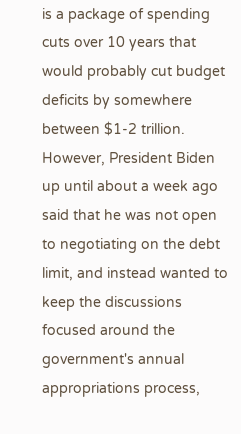is a package of spending cuts over 10 years that would probably cut budget deficits by somewhere between $1-2 trillion. However, President Biden up until about a week ago said that he was not open to negotiating on the debt limit, and instead wanted to keep the discussions focused around the government's annual appropriations process,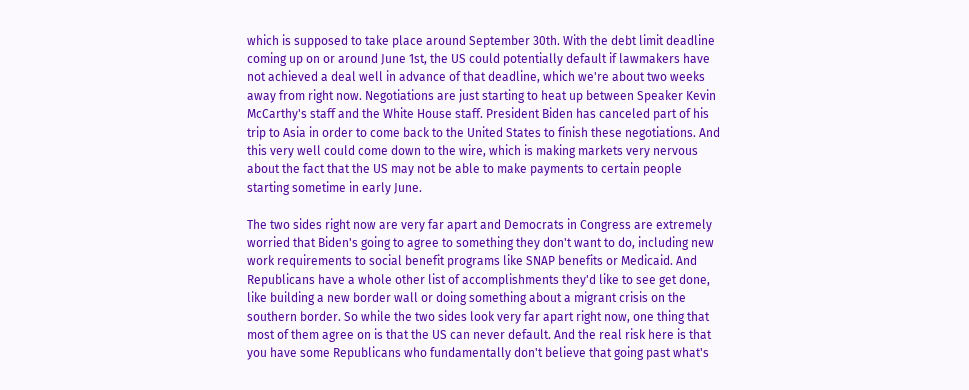which is supposed to take place around September 30th. With the debt limit deadline coming up on or around June 1st, the US could potentially default if lawmakers have not achieved a deal well in advance of that deadline, which we're about two weeks away from right now. Negotiations are just starting to heat up between Speaker Kevin McCarthy's staff and the White House staff. President Biden has canceled part of his trip to Asia in order to come back to the United States to finish these negotiations. And this very well could come down to the wire, which is making markets very nervous about the fact that the US may not be able to make payments to certain people starting sometime in early June.

The two sides right now are very far apart and Democrats in Congress are extremely worried that Biden's going to agree to something they don't want to do, including new work requirements to social benefit programs like SNAP benefits or Medicaid. And Republicans have a whole other list of accomplishments they'd like to see get done, like building a new border wall or doing something about a migrant crisis on the southern border. So while the two sides look very far apart right now, one thing that most of them agree on is that the US can never default. And the real risk here is that you have some Republicans who fundamentally don't believe that going past what's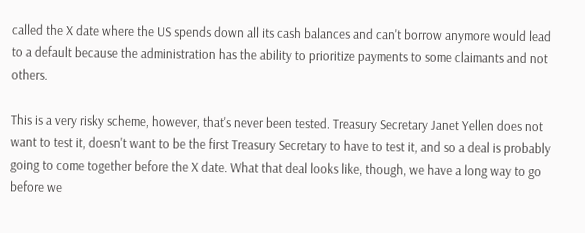called the X date where the US spends down all its cash balances and can't borrow anymore would lead to a default because the administration has the ability to prioritize payments to some claimants and not others.

This is a very risky scheme, however, that's never been tested. Treasury Secretary Janet Yellen does not want to test it, doesn't want to be the first Treasury Secretary to have to test it, and so a deal is probably going to come together before the X date. What that deal looks like, though, we have a long way to go before we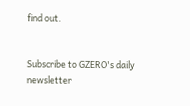find out.


Subscribe to GZERO's daily newsletter